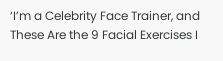‘I’m a Celebrity Face Trainer, and These Are the 9 Facial Exercises I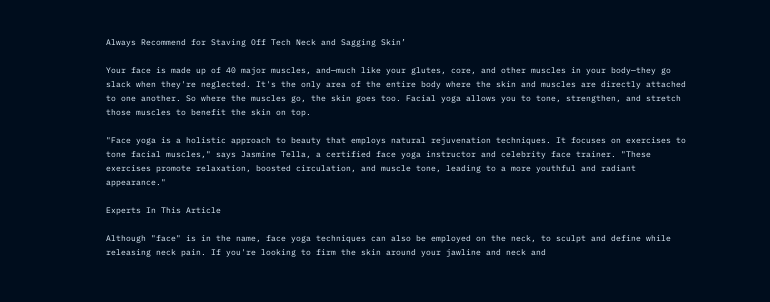Always Recommend for Staving Off Tech Neck and Sagging Skin’

Your face is made up of 40 major muscles, and—much like your glutes, core, and other muscles in your body—they go slack when they're neglected. It's the only area of the entire body where the skin and muscles are directly attached to one another. So where the muscles go, the skin goes too. Facial yoga allows you to tone, strengthen, and stretch those muscles to benefit the skin on top.

"Face yoga is a holistic approach to beauty that employs natural rejuvenation techniques. It focuses on exercises to tone facial muscles," says Jasmine Tella, a certified face yoga instructor and celebrity face trainer. "These exercises promote relaxation, boosted circulation, and muscle tone, leading to a more youthful and radiant appearance."

Experts In This Article

Although "face" is in the name, face yoga techniques can also be employed on the neck, to sculpt and define while releasing neck pain. If you're looking to firm the skin around your jawline and neck and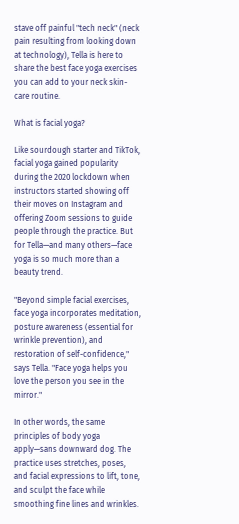stave off painful "tech neck" (neck pain resulting from looking down at technology), Tella is here to share the best face yoga exercises you can add to your neck skin-care routine.

What is facial yoga?

Like sourdough starter and TikTok, facial yoga gained popularity during the 2020 lockdown when instructors started showing off their moves on Instagram and offering Zoom sessions to guide people through the practice. But for Tella—and many others—face yoga is so much more than a beauty trend.

"Beyond simple facial exercises, face yoga incorporates meditation, posture awareness (essential for wrinkle prevention), and restoration of self-confidence," says Tella. "Face yoga helps you love the person you see in the mirror."

In other words, the same principles of body yoga apply—sans downward dog. The practice uses stretches, poses, and facial expressions to lift, tone, and sculpt the face while smoothing fine lines and wrinkles.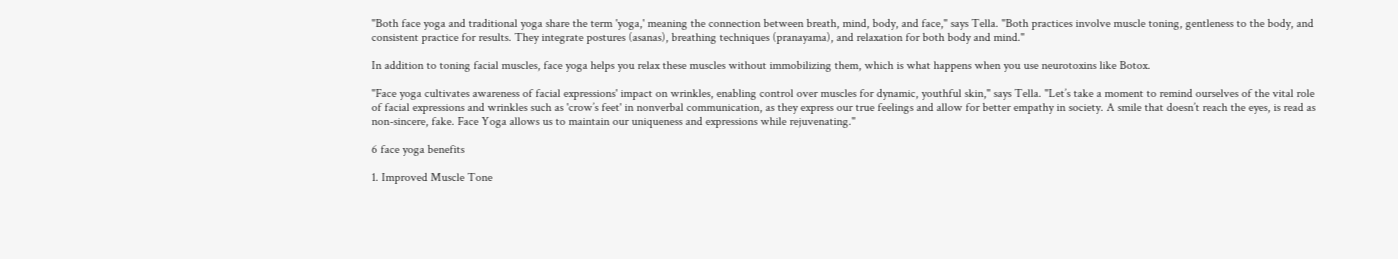"Both face yoga and traditional yoga share the term 'yoga,' meaning the connection between breath, mind, body, and face," says Tella. "Both practices involve muscle toning, gentleness to the body, and consistent practice for results. They integrate postures (asanas), breathing techniques (pranayama), and relaxation for both body and mind."

In addition to toning facial muscles, face yoga helps you relax these muscles without immobilizing them, which is what happens when you use neurotoxins like Botox.

"Face yoga cultivates awareness of facial expressions' impact on wrinkles, enabling control over muscles for dynamic, youthful skin," says Tella. "Let’s take a moment to remind ourselves of the vital role of facial expressions and wrinkles such as 'crow’s feet' in nonverbal communication, as they express our true feelings and allow for better empathy in society. A smile that doesn’t reach the eyes, is read as non-sincere, fake. Face Yoga allows us to maintain our uniqueness and expressions while rejuvenating."

6 face yoga benefits

1. Improved Muscle Tone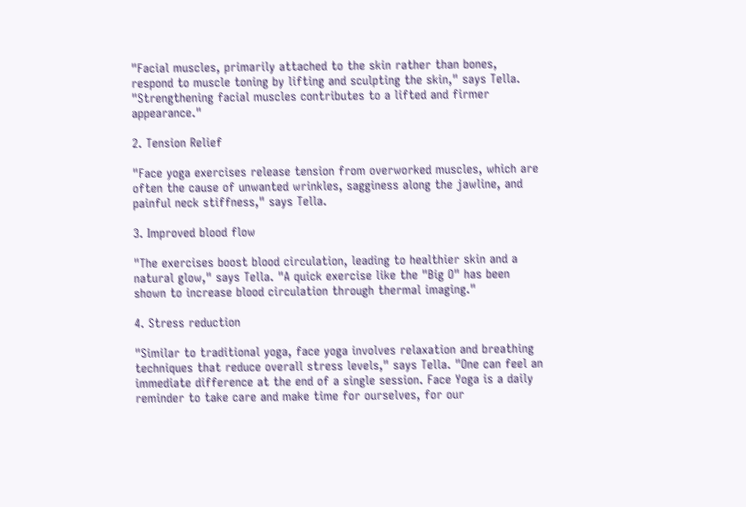"Facial muscles, primarily attached to the skin rather than bones, respond to muscle toning by lifting and sculpting the skin," says Tella. "Strengthening facial muscles contributes to a lifted and firmer appearance."

2. Tension Relief

"Face yoga exercises release tension from overworked muscles, which are often the cause of unwanted wrinkles, sagginess along the jawline, and painful neck stiffness," says Tella.

3. Improved blood flow

"The exercises boost blood circulation, leading to healthier skin and a natural glow," says Tella. "A quick exercise like the "Big O" has been shown to increase blood circulation through thermal imaging."

4. Stress reduction

"Similar to traditional yoga, face yoga involves relaxation and breathing techniques that reduce overall stress levels," says Tella. "One can feel an immediate difference at the end of a single session. Face Yoga is a daily reminder to take care and make time for ourselves, for our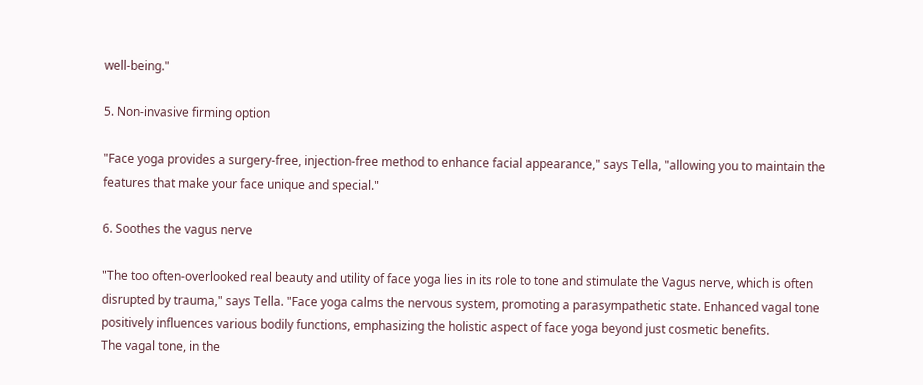well-being."

5. Non-invasive firming option

"Face yoga provides a surgery-free, injection-free method to enhance facial appearance," says Tella, "allowing you to maintain the features that make your face unique and special."

6. Soothes the vagus nerve

"The too often-overlooked real beauty and utility of face yoga lies in its role to tone and stimulate the Vagus nerve, which is often disrupted by trauma," says Tella. "Face yoga calms the nervous system, promoting a parasympathetic state. Enhanced vagal tone positively influences various bodily functions, emphasizing the holistic aspect of face yoga beyond just cosmetic benefits.
The vagal tone, in the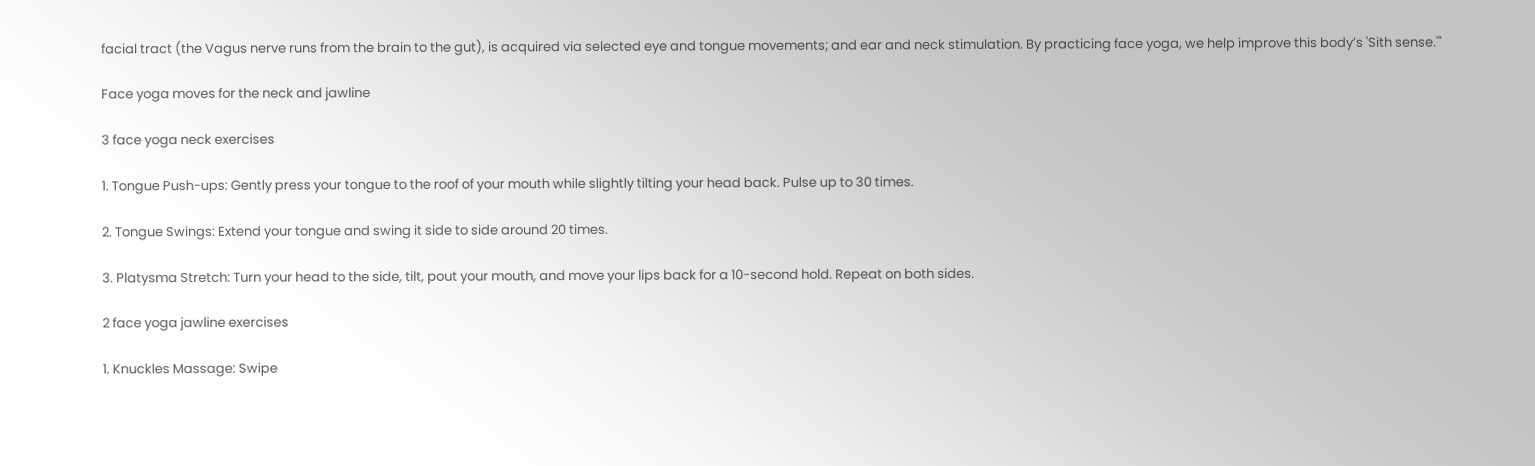facial tract (the Vagus nerve runs from the brain to the gut), is acquired via selected eye and tongue movements; and ear and neck stimulation. By practicing face yoga, we help improve this body’s 'Sith sense.'"

Face yoga moves for the neck and jawline

3 face yoga neck exercises

1. Tongue Push-ups: Gently press your tongue to the roof of your mouth while slightly tilting your head back. Pulse up to 30 times.

2. Tongue Swings: Extend your tongue and swing it side to side around 20 times.

3. Platysma Stretch: Turn your head to the side, tilt, pout your mouth, and move your lips back for a 10-second hold. Repeat on both sides.

2 face yoga jawline exercises

1. Knuckles Massage: Swipe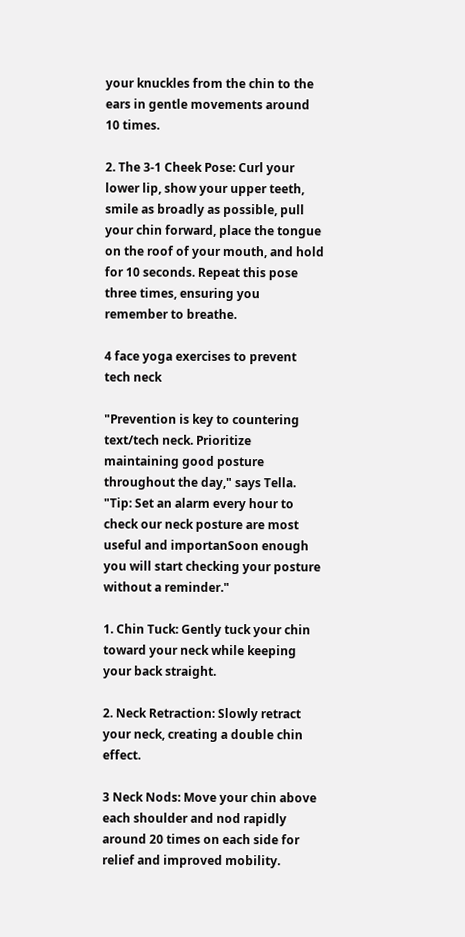your knuckles from the chin to the ears in gentle movements around 10 times.

2. The 3-1 Cheek Pose: Curl your lower lip, show your upper teeth, smile as broadly as possible, pull your chin forward, place the tongue on the roof of your mouth, and hold for 10 seconds. Repeat this pose three times, ensuring you remember to breathe.

4 face yoga exercises to prevent tech neck

"Prevention is key to countering text/tech neck. Prioritize maintaining good posture throughout the day," says Tella. "Tip: Set an alarm every hour to check our neck posture are most useful and importanSoon enough you will start checking your posture without a reminder."

1. Chin Tuck: Gently tuck your chin toward your neck while keeping your back straight.

2. Neck Retraction: Slowly retract your neck, creating a double chin effect.

3 Neck Nods: Move your chin above each shoulder and nod rapidly around 20 times on each side for relief and improved mobility.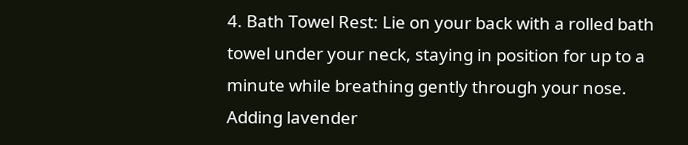4. Bath Towel Rest: Lie on your back with a rolled bath towel under your neck, staying in position for up to a minute while breathing gently through your nose. Adding lavender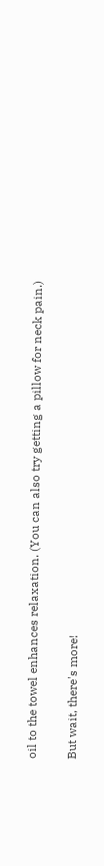oil to the towel enhances relaxation. (You can also try getting a pillow for neck pain.)

But wait, there's more!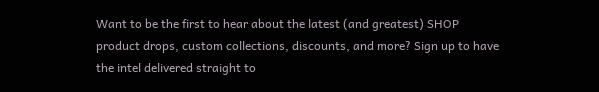Want to be the first to hear about the latest (and greatest) SHOP product drops, custom collections, discounts, and more? Sign up to have the intel delivered straight to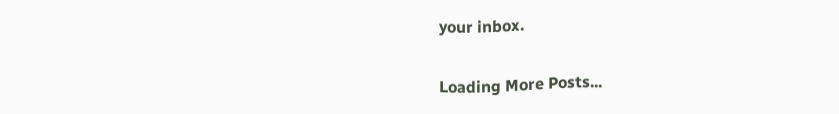your inbox.

Loading More Posts...